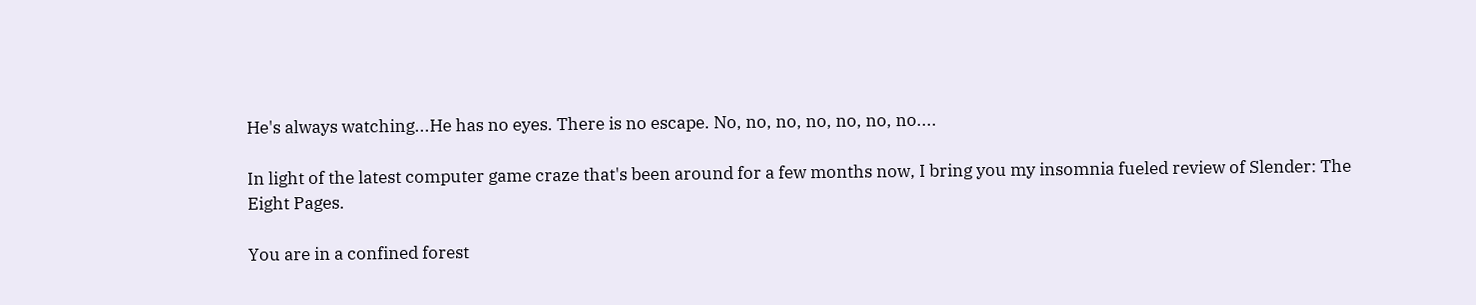He's always watching...He has no eyes. There is no escape. No, no, no, no, no, no, no....

In light of the latest computer game craze that's been around for a few months now, I bring you my insomnia fueled review of Slender: The Eight Pages.

You are in a confined forest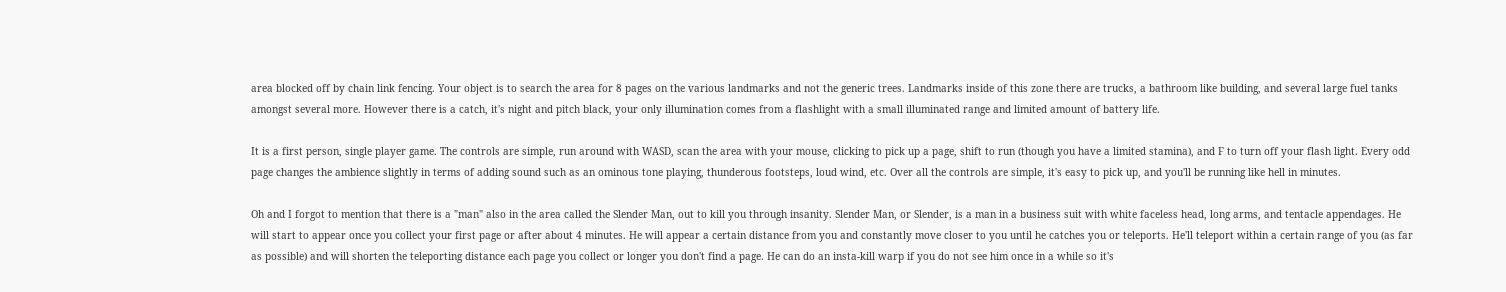area blocked off by chain link fencing. Your object is to search the area for 8 pages on the various landmarks and not the generic trees. Landmarks inside of this zone there are trucks, a bathroom like building, and several large fuel tanks amongst several more. However there is a catch, it's night and pitch black, your only illumination comes from a flashlight with a small illuminated range and limited amount of battery life.

It is a first person, single player game. The controls are simple, run around with WASD, scan the area with your mouse, clicking to pick up a page, shift to run (though you have a limited stamina), and F to turn off your flash light. Every odd page changes the ambience slightly in terms of adding sound such as an ominous tone playing, thunderous footsteps, loud wind, etc. Over all the controls are simple, it's easy to pick up, and you'll be running like hell in minutes.

Oh and I forgot to mention that there is a "man" also in the area called the Slender Man, out to kill you through insanity. Slender Man, or Slender, is a man in a business suit with white faceless head, long arms, and tentacle appendages. He will start to appear once you collect your first page or after about 4 minutes. He will appear a certain distance from you and constantly move closer to you until he catches you or teleports. He'll teleport within a certain range of you (as far as possible) and will shorten the teleporting distance each page you collect or longer you don't find a page. He can do an insta-kill warp if you do not see him once in a while so it's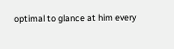optimal to glance at him every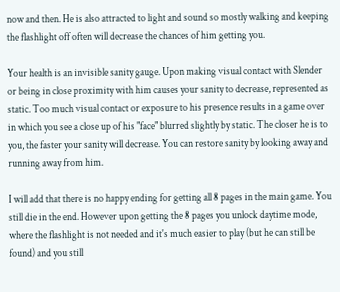now and then. He is also attracted to light and sound so mostly walking and keeping the flashlight off often will decrease the chances of him getting you.

Your health is an invisible sanity gauge. Upon making visual contact with Slender or being in close proximity with him causes your sanity to decrease, represented as static. Too much visual contact or exposure to his presence results in a game over in which you see a close up of his "face" blurred slightly by static. The closer he is to you, the faster your sanity will decrease. You can restore sanity by looking away and running away from him.

I will add that there is no happy ending for getting all 8 pages in the main game. You still die in the end. However upon getting the 8 pages you unlock daytime mode, where the flashlight is not needed and it's much easier to play (but he can still be found) and you still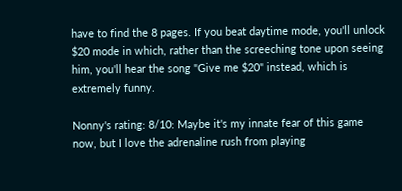have to find the 8 pages. If you beat daytime mode, you'll unlock $20 mode in which, rather than the screeching tone upon seeing him, you'll hear the song "Give me $20" instead, which is extremely funny.

Nonny's rating: 8/10: Maybe it's my innate fear of this game now, but I love the adrenaline rush from playing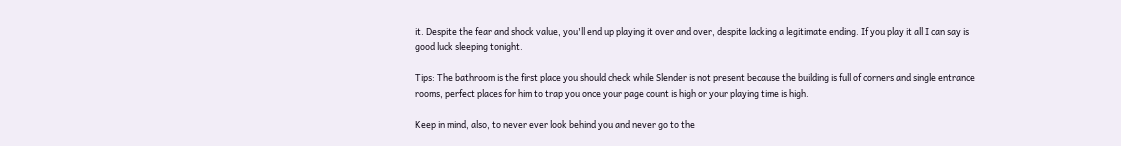it. Despite the fear and shock value, you'll end up playing it over and over, despite lacking a legitimate ending. If you play it all I can say is good luck sleeping tonight.

Tips: The bathroom is the first place you should check while Slender is not present because the building is full of corners and single entrance rooms, perfect places for him to trap you once your page count is high or your playing time is high.

Keep in mind, also, to never ever look behind you and never go to the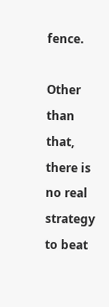fence.

Other than that, there is no real strategy to beat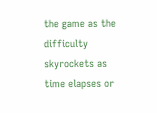the game as the difficulty skyrockets as time elapses or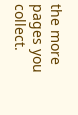the more pages you collect.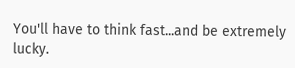You'll have to think fast...and be extremely lucky.